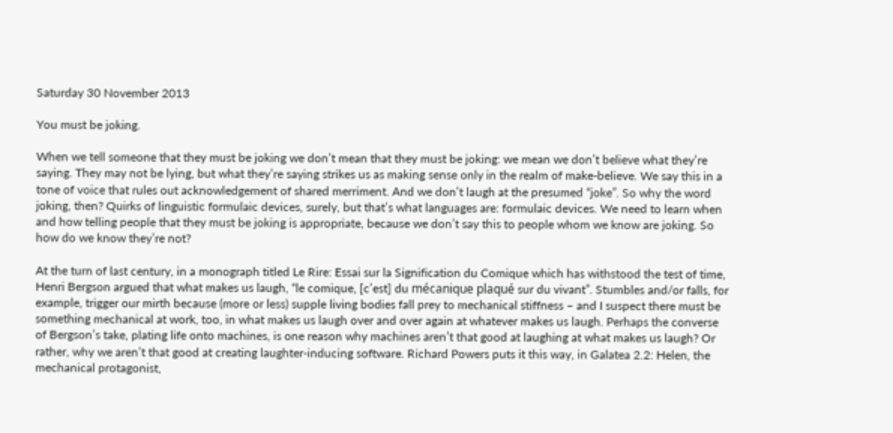Saturday 30 November 2013

You must be joking.

When we tell someone that they must be joking we don’t mean that they must be joking: we mean we don’t believe what they’re saying. They may not be lying, but what they’re saying strikes us as making sense only in the realm of make-believe. We say this in a tone of voice that rules out acknowledgement of shared merriment. And we don’t laugh at the presumed “joke”. So why the word joking, then? Quirks of linguistic formulaic devices, surely, but that’s what languages are: formulaic devices. We need to learn when and how telling people that they must be joking is appropriate, because we don’t say this to people whom we know are joking. So how do we know they’re not?

At the turn of last century, in a monograph titled Le Rire: Essai sur la Signification du Comique which has withstood the test of time, Henri Bergson argued that what makes us laugh, “le comique, [c’est] du mécanique plaqué sur du vivant”. Stumbles and/or falls, for example, trigger our mirth because (more or less) supple living bodies fall prey to mechanical stiffness – and I suspect there must be something mechanical at work, too, in what makes us laugh over and over again at whatever makes us laugh. Perhaps the converse of Bergson’s take, plating life onto machines, is one reason why machines aren’t that good at laughing at what makes us laugh? Or rather, why we aren’t that good at creating laughter-inducing software. Richard Powers puts it this way, in Galatea 2.2: Helen, the mechanical protagonist,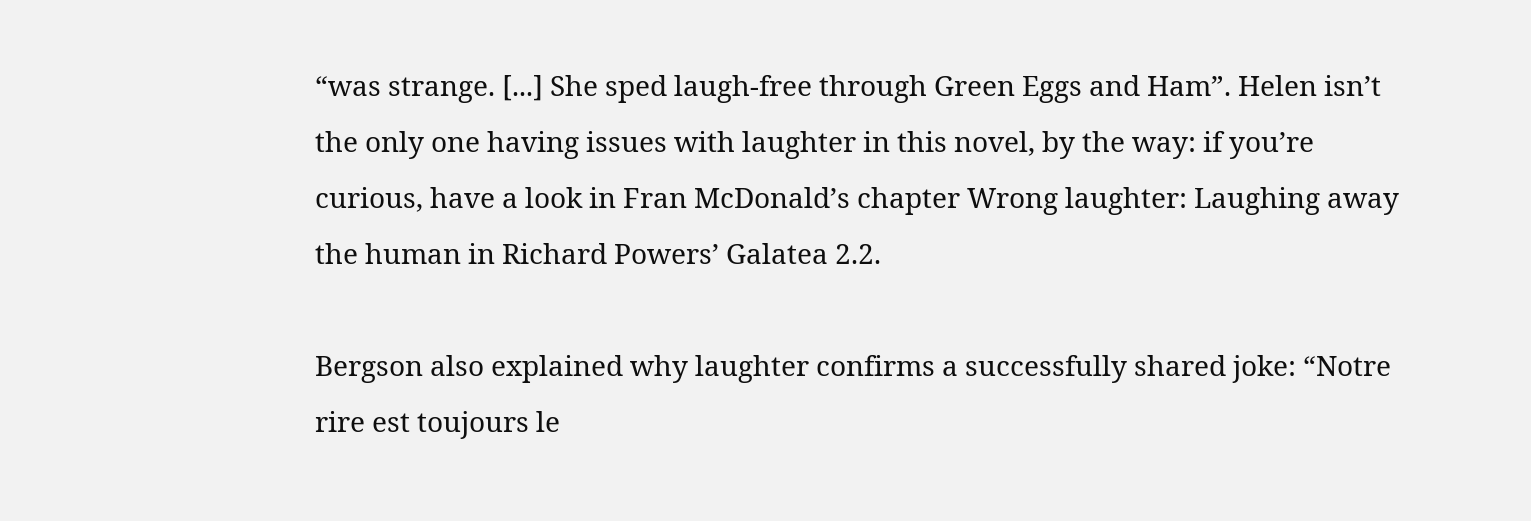“was strange. [...] She sped laugh-free through Green Eggs and Ham”. Helen isn’t the only one having issues with laughter in this novel, by the way: if you’re curious, have a look in Fran McDonald’s chapter Wrong laughter: Laughing away the human in Richard Powers’ Galatea 2.2.

Bergson also explained why laughter confirms a successfully shared joke: “Notre rire est toujours le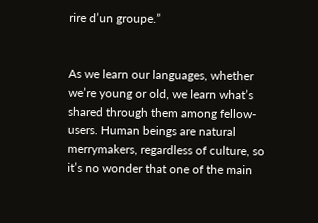rire d’un groupe.”


As we learn our languages, whether we’re young or old, we learn what’s shared through them among fellow-users. Human beings are natural merrymakers, regardless of culture, so it’s no wonder that one of the main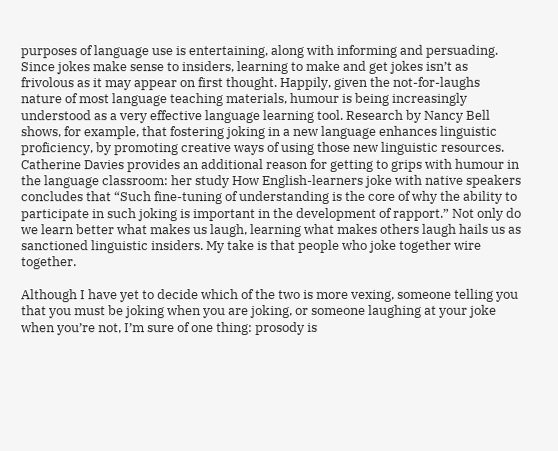purposes of language use is entertaining, along with informing and persuading. Since jokes make sense to insiders, learning to make and get jokes isn’t as frivolous as it may appear on first thought. Happily, given the not-for-laughs nature of most language teaching materials, humour is being increasingly understood as a very effective language learning tool. Research by Nancy Bell shows, for example, that fostering joking in a new language enhances linguistic proficiency, by promoting creative ways of using those new linguistic resources. Catherine Davies provides an additional reason for getting to grips with humour in the language classroom: her study How English-learners joke with native speakers concludes that “Such fine-tuning of understanding is the core of why the ability to participate in such joking is important in the development of rapport.” Not only do we learn better what makes us laugh, learning what makes others laugh hails us as sanctioned linguistic insiders. My take is that people who joke together wire together.

Although I have yet to decide which of the two is more vexing, someone telling you that you must be joking when you are joking, or someone laughing at your joke when you’re not, I’m sure of one thing: prosody is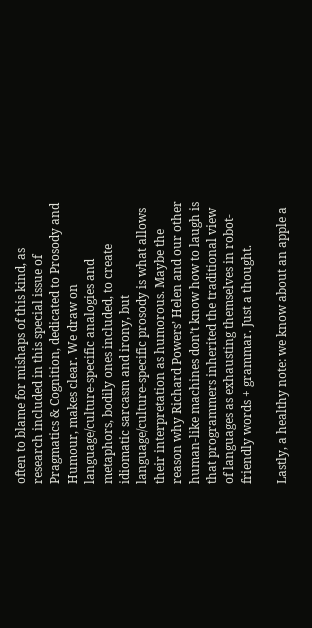often to blame for mishaps of this kind, as research included in this special issue of Pragmatics & Cognition, dedicated to Prosody and Humour, makes clear. We draw on language/culture-specific analogies and metaphors, bodily ones included, to create idiomatic sarcasm and irony, but language/culture-specific prosody is what allows their interpretation as humorous. Maybe the reason why Richard Powers’ Helen and our other human-like machines don’t know how to laugh is that programmers inherited the traditional view of languages as exhausting themselves in robot-friendly words + grammar. Just a thought.

Lastly, a healthy note: we know about an apple a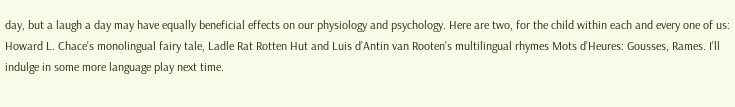day, but a laugh a day may have equally beneficial effects on our physiology and psychology. Here are two, for the child within each and every one of us: Howard L. Chace’s monolingual fairy tale, Ladle Rat Rotten Hut and Luis d’Antin van Rooten’s multilingual rhymes Mots d’Heures: Gousses, Rames. I’ll indulge in some more language play next time.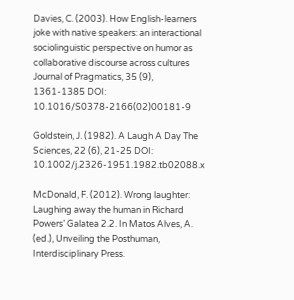Davies, C. (2003). How English-learners joke with native speakers: an interactional sociolinguistic perspective on humor as collaborative discourse across cultures Journal of Pragmatics, 35 (9), 1361-1385 DOI: 10.1016/S0378-2166(02)00181-9

Goldstein, J. (1982). A Laugh A Day The Sciences, 22 (6), 21-25 DOI: 10.1002/j.2326-1951.1982.tb02088.x

McDonald, F. (2012). Wrong laughter: Laughing away the human in Richard Powers’ Galatea 2.2. In Matos Alves, A. (ed.), Unveiling the Posthuman, Interdisciplinary Press.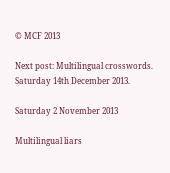© MCF 2013

Next post: Multilingual crosswords. Saturday 14th December 2013.

Saturday 2 November 2013

Multilingual liars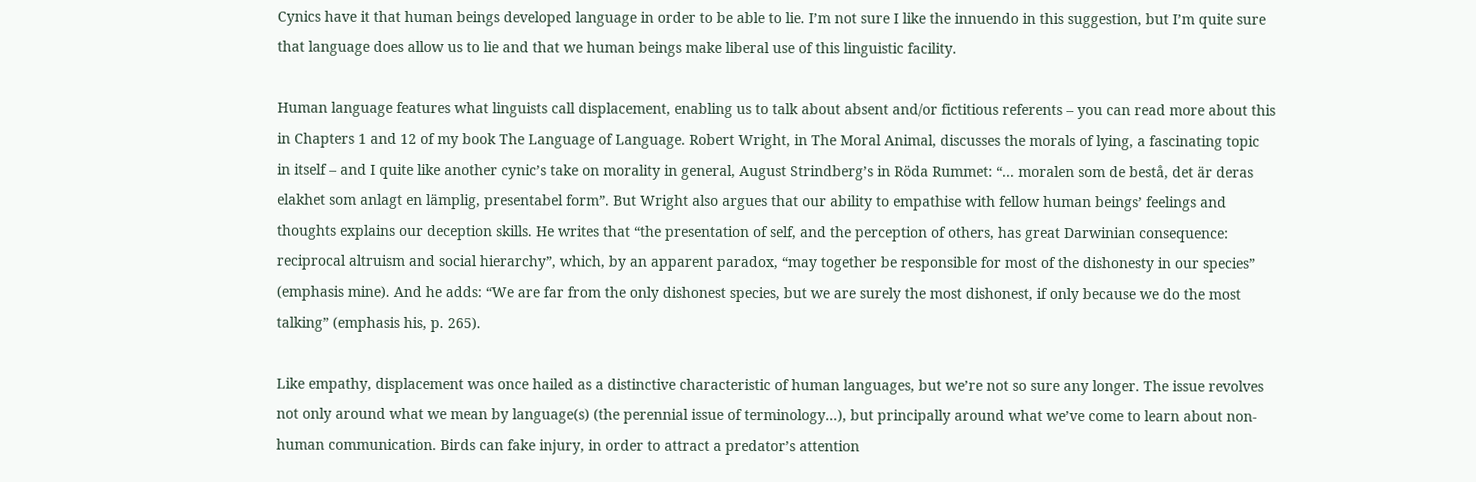Cynics have it that human beings developed language in order to be able to lie. I’m not sure I like the innuendo in this suggestion, but I’m quite sure that language does allow us to lie and that we human beings make liberal use of this linguistic facility.

Human language features what linguists call displacement, enabling us to talk about absent and/or fictitious referents – you can read more about this in Chapters 1 and 12 of my book The Language of Language. Robert Wright, in The Moral Animal, discusses the morals of lying, a fascinating topic in itself – and I quite like another cynic’s take on morality in general, August Strindberg’s in Röda Rummet: “... moralen som de bestå, det är deras elakhet som anlagt en lämplig, presentabel form”. But Wright also argues that our ability to empathise with fellow human beings’ feelings and thoughts explains our deception skills. He writes that “the presentation of self, and the perception of others, has great Darwinian consequence: reciprocal altruism and social hierarchy”, which, by an apparent paradox, “may together be responsible for most of the dishonesty in our species” (emphasis mine). And he adds: “We are far from the only dishonest species, but we are surely the most dishonest, if only because we do the most talking” (emphasis his, p. 265).

Like empathy, displacement was once hailed as a distinctive characteristic of human languages, but we’re not so sure any longer. The issue revolves not only around what we mean by language(s) (the perennial issue of terminology...), but principally around what we’ve come to learn about non-human communication. Birds can fake injury, in order to attract a predator’s attention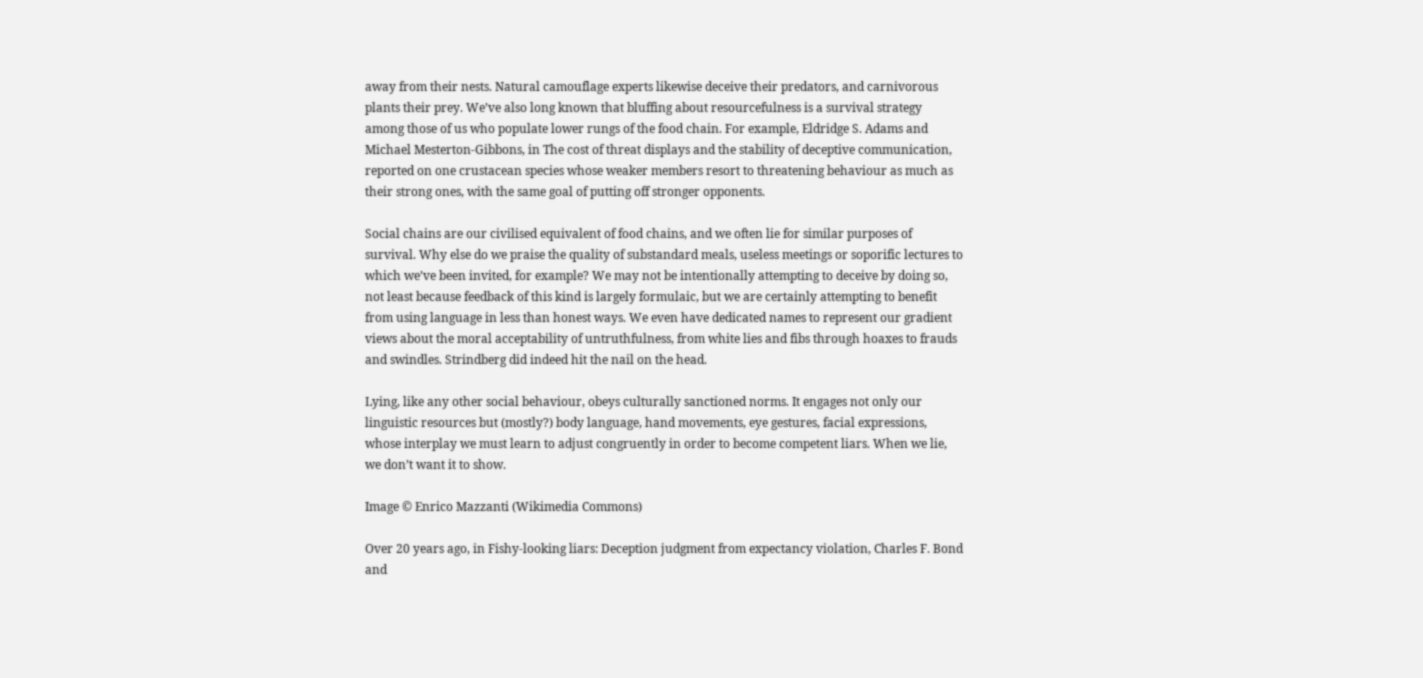away from their nests. Natural camouflage experts likewise deceive their predators, and carnivorous plants their prey. We’ve also long known that bluffing about resourcefulness is a survival strategy among those of us who populate lower rungs of the food chain. For example, Eldridge S. Adams and Michael Mesterton-Gibbons, in The cost of threat displays and the stability of deceptive communication, reported on one crustacean species whose weaker members resort to threatening behaviour as much as their strong ones, with the same goal of putting off stronger opponents.

Social chains are our civilised equivalent of food chains, and we often lie for similar purposes of survival. Why else do we praise the quality of substandard meals, useless meetings or soporific lectures to which we’ve been invited, for example? We may not be intentionally attempting to deceive by doing so, not least because feedback of this kind is largely formulaic, but we are certainly attempting to benefit from using language in less than honest ways. We even have dedicated names to represent our gradient views about the moral acceptability of untruthfulness, from white lies and fibs through hoaxes to frauds and swindles. Strindberg did indeed hit the nail on the head.

Lying, like any other social behaviour, obeys culturally sanctioned norms. It engages not only our linguistic resources but (mostly?) body language, hand movements, eye gestures, facial expressions, whose interplay we must learn to adjust congruently in order to become competent liars. When we lie, we don’t want it to show.

Image © Enrico Mazzanti (Wikimedia Commons)

Over 20 years ago, in Fishy-looking liars: Deception judgment from expectancy violation, Charles F. Bond and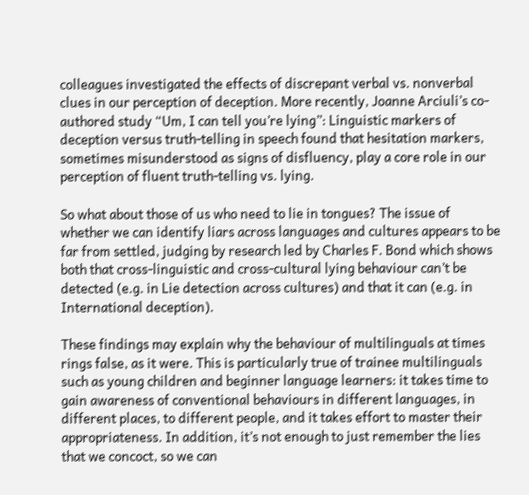colleagues investigated the effects of discrepant verbal vs. nonverbal clues in our perception of deception. More recently, Joanne Arciuli’s co-authored study “Um, I can tell you’re lying”: Linguistic markers of deception versus truth-telling in speech found that hesitation markers, sometimes misunderstood as signs of disfluency, play a core role in our perception of fluent truth-telling vs. lying.

So what about those of us who need to lie in tongues? The issue of whether we can identify liars across languages and cultures appears to be far from settled, judging by research led by Charles F. Bond which shows both that cross-linguistic and cross-cultural lying behaviour can’t be detected (e.g. in Lie detection across cultures) and that it can (e.g. in International deception).

These findings may explain why the behaviour of multilinguals at times rings false, as it were. This is particularly true of trainee multilinguals such as young children and beginner language learners: it takes time to gain awareness of conventional behaviours in different languages, in different places, to different people, and it takes effort to master their appropriateness. In addition, it’s not enough to just remember the lies that we concoct, so we can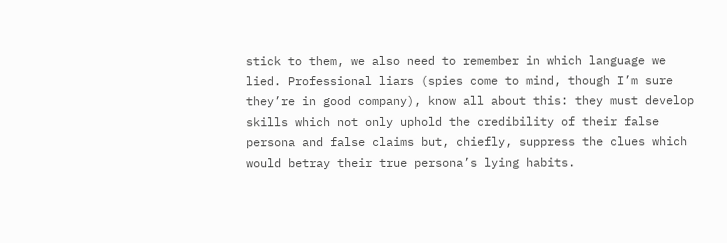stick to them, we also need to remember in which language we lied. Professional liars (spies come to mind, though I’m sure they’re in good company), know all about this: they must develop skills which not only uphold the credibility of their false persona and false claims but, chiefly, suppress the clues which would betray their true persona’s lying habits.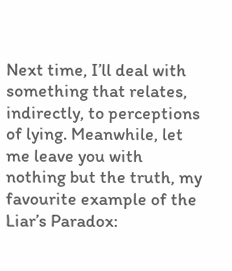Next time, I’ll deal with something that relates, indirectly, to perceptions of lying. Meanwhile, let me leave you with nothing but the truth, my favourite example of the Liar’s Paradox: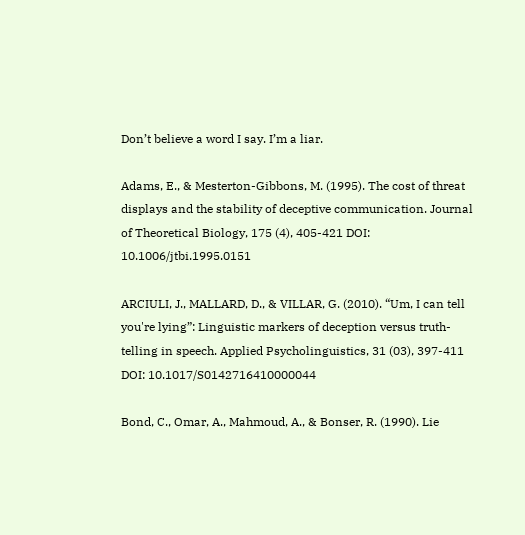Don’t believe a word I say. I’m a liar.

Adams, E., & Mesterton-Gibbons, M. (1995). The cost of threat displays and the stability of deceptive communication. Journal of Theoretical Biology, 175 (4), 405-421 DOI: 10.1006/jtbi.1995.0151

ARCIULI, J., MALLARD, D., & VILLAR, G. (2010). “Um, I can tell you're lying”: Linguistic markers of deception versus truth-telling in speech. Applied Psycholinguistics, 31 (03), 397-411 DOI: 10.1017/S0142716410000044

Bond, C., Omar, A., Mahmoud, A., & Bonser, R. (1990). Lie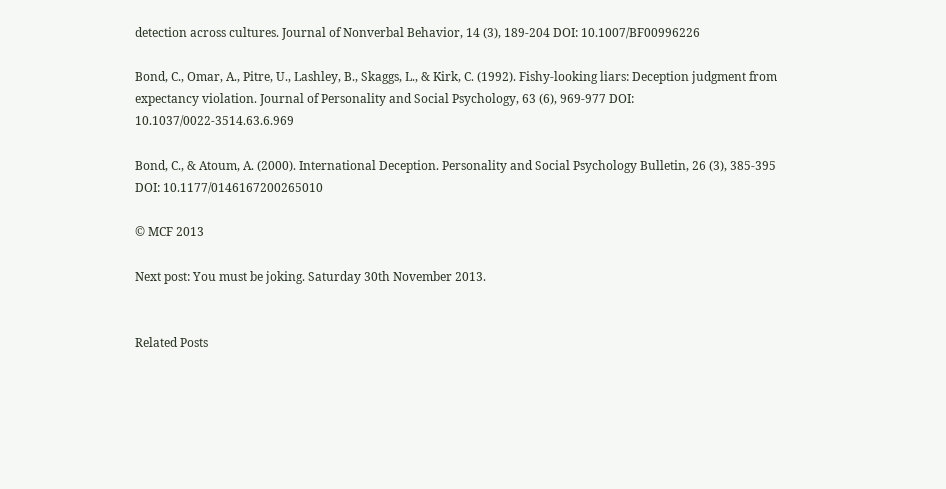detection across cultures. Journal of Nonverbal Behavior, 14 (3), 189-204 DOI: 10.1007/BF00996226

Bond, C., Omar, A., Pitre, U., Lashley, B., Skaggs, L., & Kirk, C. (1992). Fishy-looking liars: Deception judgment from expectancy violation. Journal of Personality and Social Psychology, 63 (6), 969-977 DOI: 10.1037/0022-3514.63.6.969

Bond, C., & Atoum, A. (2000). International Deception. Personality and Social Psychology Bulletin, 26 (3), 385-395 DOI: 10.1177/0146167200265010

© MCF 2013

Next post: You must be joking. Saturday 30th November 2013.


Related Posts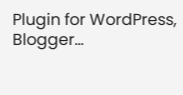Plugin for WordPress, Blogger...